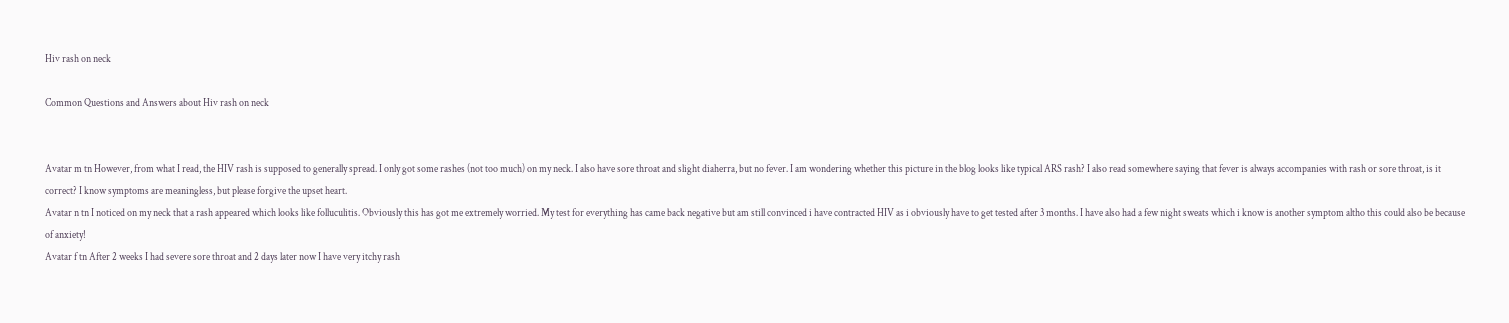Hiv rash on neck

Common Questions and Answers about Hiv rash on neck


Avatar m tn However, from what I read, the HIV rash is supposed to generally spread. I only got some rashes (not too much) on my neck. I also have sore throat and slight diaherra, but no fever. I am wondering whether this picture in the blog looks like typical ARS rash? I also read somewhere saying that fever is always accompanies with rash or sore throat, is it correct? I know symptoms are meaningless, but please forgive the upset heart.
Avatar n tn I noticed on my neck that a rash appeared which looks like folluculitis. Obviously this has got me extremely worried. My test for everything has came back negative but am still convinced i have contracted HIV as i obviously have to get tested after 3 months. I have also had a few night sweats which i know is another symptom altho this could also be because of anxiety!
Avatar f tn After 2 weeks I had severe sore throat and 2 days later now I have very itchy rash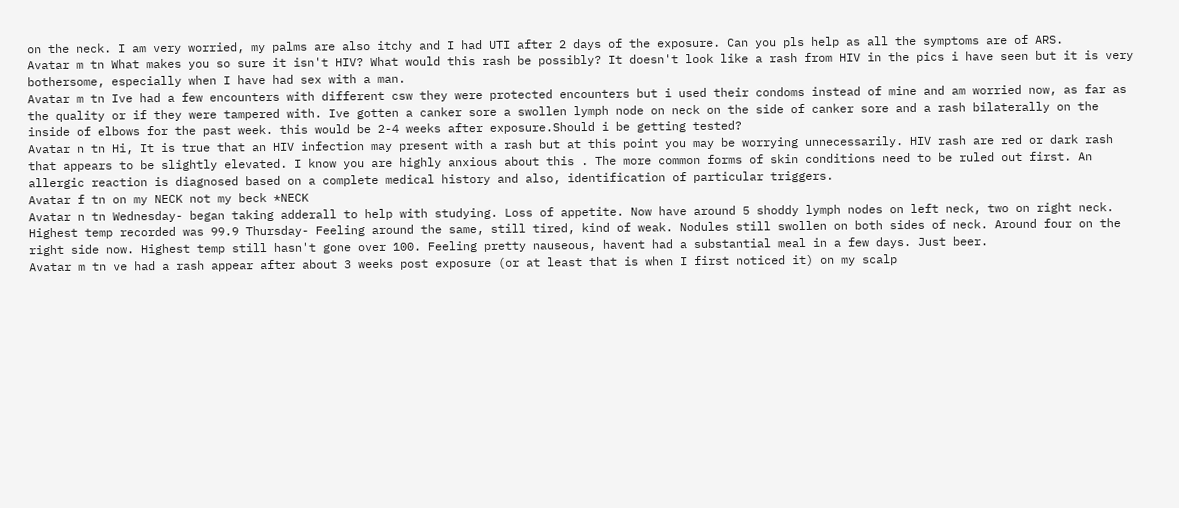on the neck. I am very worried, my palms are also itchy and I had UTI after 2 days of the exposure. Can you pls help as all the symptoms are of ARS.
Avatar m tn What makes you so sure it isn't HIV? What would this rash be possibly? It doesn't look like a rash from HIV in the pics i have seen but it is very bothersome, especially when I have had sex with a man.
Avatar m tn Ive had a few encounters with different csw they were protected encounters but i used their condoms instead of mine and am worried now, as far as the quality or if they were tampered with. Ive gotten a canker sore a swollen lymph node on neck on the side of canker sore and a rash bilaterally on the inside of elbows for the past week. this would be 2-4 weeks after exposure.Should i be getting tested?
Avatar n tn Hi, It is true that an HIV infection may present with a rash but at this point you may be worrying unnecessarily. HIV rash are red or dark rash that appears to be slightly elevated. I know you are highly anxious about this . The more common forms of skin conditions need to be ruled out first. An allergic reaction is diagnosed based on a complete medical history and also, identification of particular triggers.
Avatar f tn on my NECK not my beck *NECK
Avatar n tn Wednesday- began taking adderall to help with studying. Loss of appetite. Now have around 5 shoddy lymph nodes on left neck, two on right neck. Highest temp recorded was 99.9 Thursday- Feeling around the same, still tired, kind of weak. Nodules still swollen on both sides of neck. Around four on the right side now. Highest temp still hasn't gone over 100. Feeling pretty nauseous, havent had a substantial meal in a few days. Just beer.
Avatar m tn ve had a rash appear after about 3 weeks post exposure (or at least that is when I first noticed it) on my scalp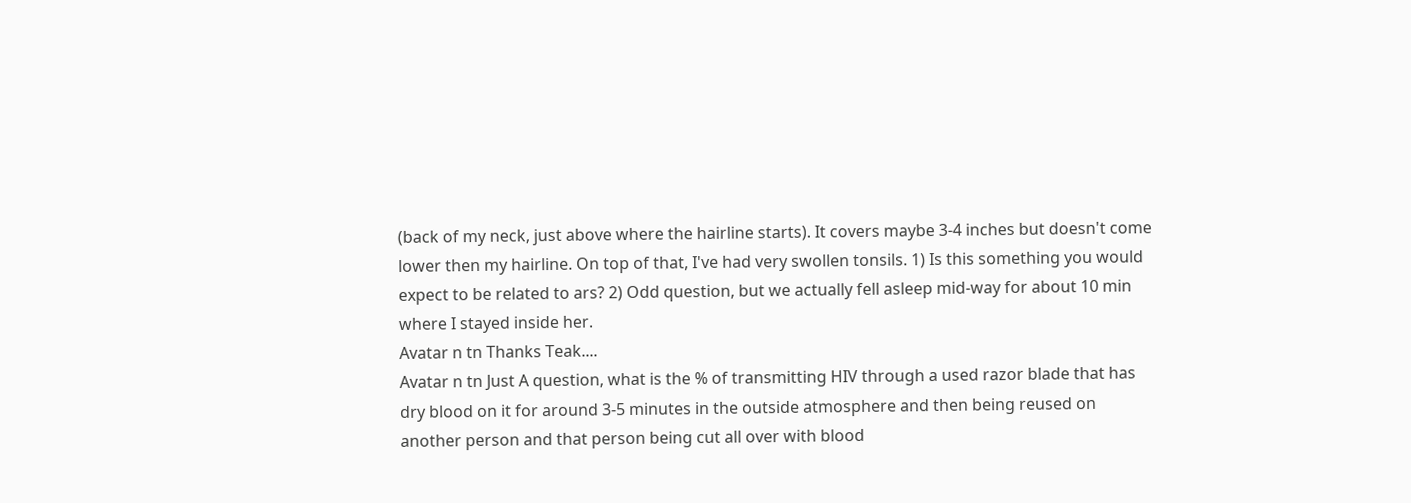(back of my neck, just above where the hairline starts). It covers maybe 3-4 inches but doesn't come lower then my hairline. On top of that, I've had very swollen tonsils. 1) Is this something you would expect to be related to ars? 2) Odd question, but we actually fell asleep mid-way for about 10 min where I stayed inside her.
Avatar n tn Thanks Teak....
Avatar n tn Just A question, what is the % of transmitting HIV through a used razor blade that has dry blood on it for around 3-5 minutes in the outside atmosphere and then being reused on another person and that person being cut all over with blood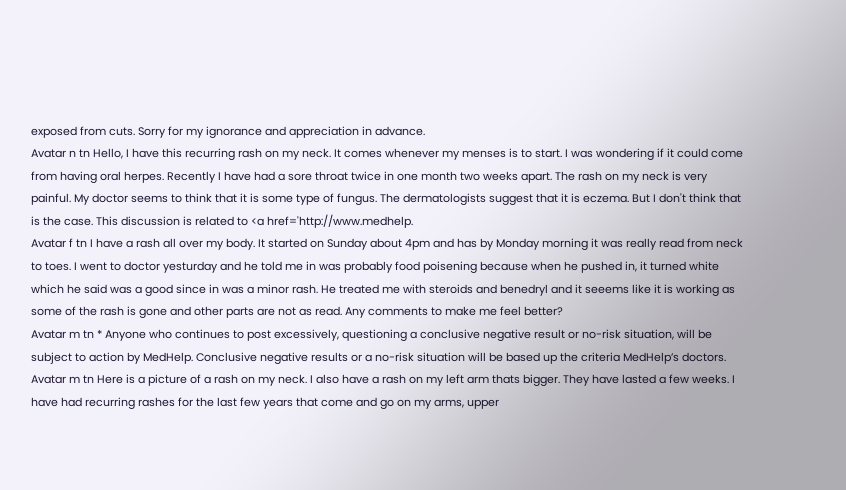exposed from cuts. Sorry for my ignorance and appreciation in advance.
Avatar n tn Hello, I have this recurring rash on my neck. It comes whenever my menses is to start. I was wondering if it could come from having oral herpes. Recently I have had a sore throat twice in one month two weeks apart. The rash on my neck is very painful. My doctor seems to think that it is some type of fungus. The dermatologists suggest that it is eczema. But I don't think that is the case. This discussion is related to <a href='http://www.medhelp.
Avatar f tn I have a rash all over my body. It started on Sunday about 4pm and has by Monday morning it was really read from neck to toes. I went to doctor yesturday and he told me in was probably food poisening because when he pushed in, it turned white which he said was a good since in was a minor rash. He treated me with steroids and benedryl and it seeems like it is working as some of the rash is gone and other parts are not as read. Any comments to make me feel better?
Avatar m tn * Anyone who continues to post excessively, questioning a conclusive negative result or no-risk situation, will be subject to action by MedHelp. Conclusive negative results or a no-risk situation will be based up the criteria MedHelp’s doctors.
Avatar m tn Here is a picture of a rash on my neck. I also have a rash on my left arm thats bigger. They have lasted a few weeks. I have had recurring rashes for the last few years that come and go on my arms, upper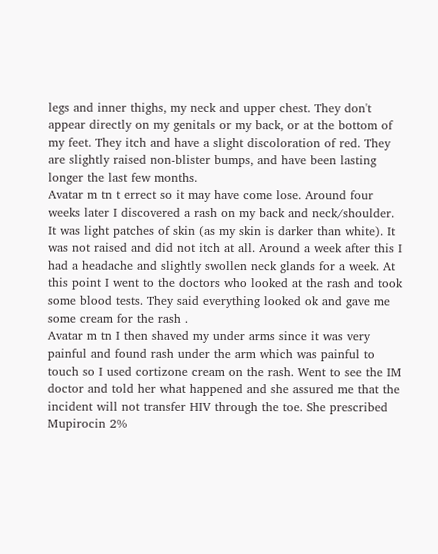legs and inner thighs, my neck and upper chest. They don't appear directly on my genitals or my back, or at the bottom of my feet. They itch and have a slight discoloration of red. They are slightly raised non-blister bumps, and have been lasting longer the last few months.
Avatar m tn t errect so it may have come lose. Around four weeks later I discovered a rash on my back and neck/shoulder. It was light patches of skin (as my skin is darker than white). It was not raised and did not itch at all. Around a week after this I had a headache and slightly swollen neck glands for a week. At this point I went to the doctors who looked at the rash and took some blood tests. They said everything looked ok and gave me some cream for the rash .
Avatar m tn I then shaved my under arms since it was very painful and found rash under the arm which was painful to touch so I used cortizone cream on the rash. Went to see the IM doctor and told her what happened and she assured me that the incident will not transfer HIV through the toe. She prescribed Mupirocin 2%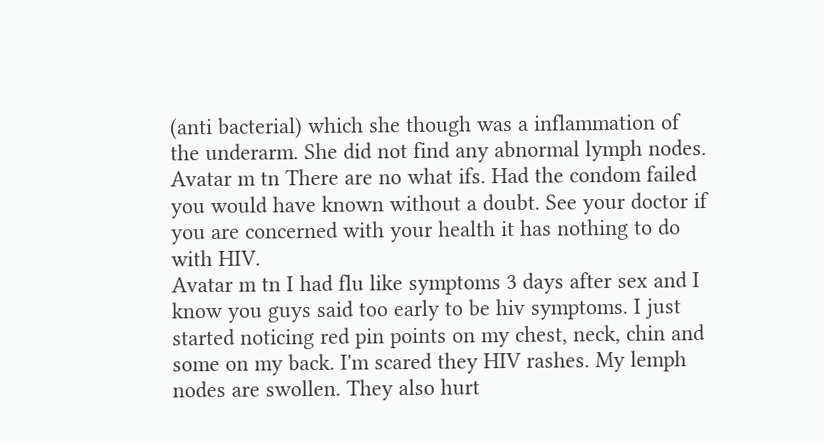(anti bacterial) which she though was a inflammation of the underarm. She did not find any abnormal lymph nodes.
Avatar m tn There are no what ifs. Had the condom failed you would have known without a doubt. See your doctor if you are concerned with your health it has nothing to do with HIV.
Avatar m tn I had flu like symptoms 3 days after sex and I know you guys said too early to be hiv symptoms. I just started noticing red pin points on my chest, neck, chin and some on my back. I'm scared they HIV rashes. My lemph nodes are swollen. They also hurt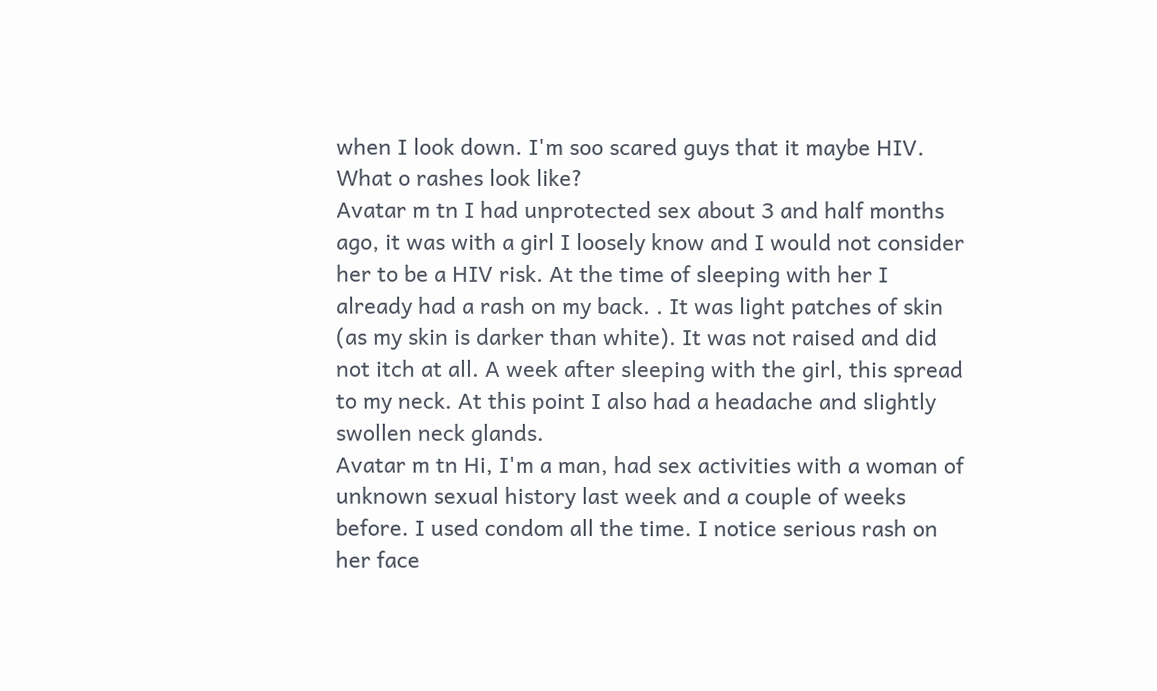when I look down. I'm soo scared guys that it maybe HIV. What o rashes look like?
Avatar m tn I had unprotected sex about 3 and half months ago, it was with a girl I loosely know and I would not consider her to be a HIV risk. At the time of sleeping with her I already had a rash on my back. . It was light patches of skin (as my skin is darker than white). It was not raised and did not itch at all. A week after sleeping with the girl, this spread to my neck. At this point I also had a headache and slightly swollen neck glands.
Avatar m tn Hi, I'm a man, had sex activities with a woman of unknown sexual history last week and a couple of weeks before. I used condom all the time. I notice serious rash on her face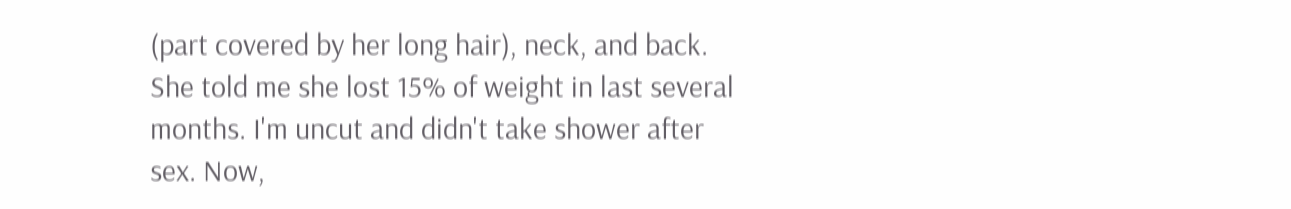(part covered by her long hair), neck, and back. She told me she lost 15% of weight in last several months. I'm uncut and didn't take shower after sex. Now,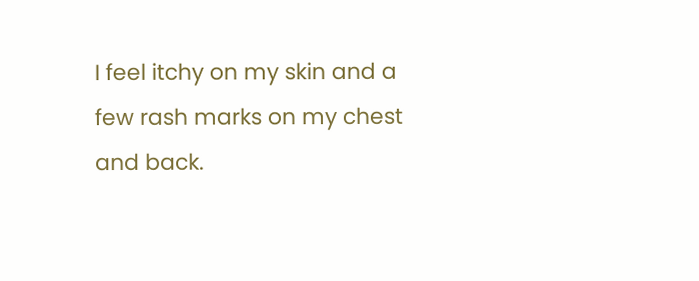I feel itchy on my skin and a few rash marks on my chest and back.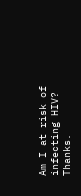Am I at risk of infecting HIV? Thanks.